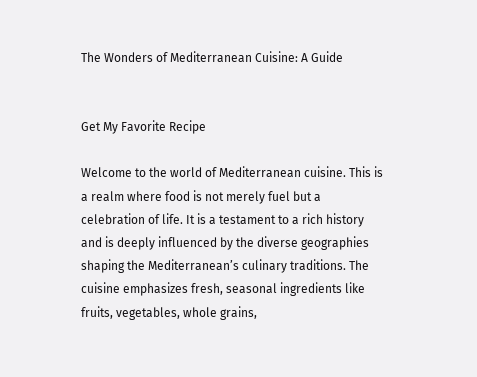The Wonders of Mediterranean Cuisine: A Guide


Get My Favorite Recipe

Welcome to the world of Mediterranean cuisine. This is a realm where food is not merely fuel but a celebration of life. It is a testament to a rich history and is deeply influenced by the diverse geographies shaping the Mediterranean’s culinary traditions. The cuisine emphasizes fresh, seasonal ingredients like fruits, vegetables, whole grains,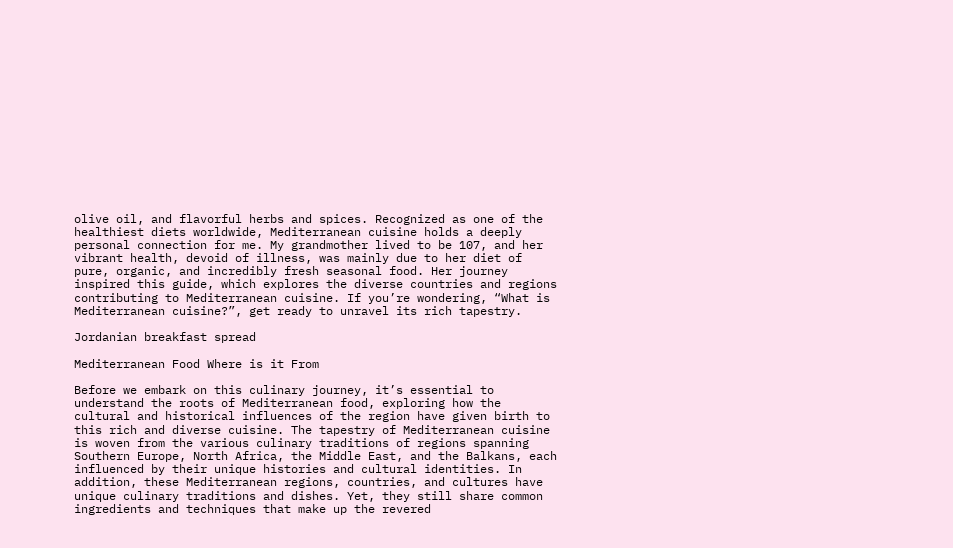olive oil, and flavorful herbs and spices. Recognized as one of the healthiest diets worldwide, Mediterranean cuisine holds a deeply personal connection for me. My grandmother lived to be 107, and her vibrant health, devoid of illness, was mainly due to her diet of pure, organic, and incredibly fresh seasonal food. Her journey inspired this guide, which explores the diverse countries and regions contributing to Mediterranean cuisine. If you’re wondering, “What is Mediterranean cuisine?”, get ready to unravel its rich tapestry.

Jordanian breakfast spread

Mediterranean Food Where is it From

Before we embark on this culinary journey, it’s essential to understand the roots of Mediterranean food, exploring how the cultural and historical influences of the region have given birth to this rich and diverse cuisine. The tapestry of Mediterranean cuisine is woven from the various culinary traditions of regions spanning Southern Europe, North Africa, the Middle East, and the Balkans, each influenced by their unique histories and cultural identities. In addition, these Mediterranean regions, countries, and cultures have unique culinary traditions and dishes. Yet, they still share common ingredients and techniques that make up the revered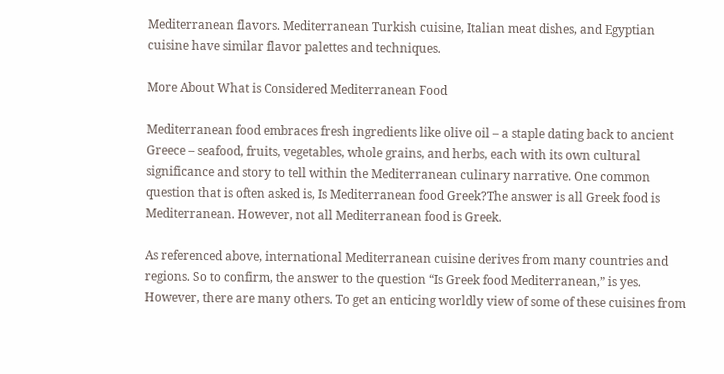Mediterranean flavors. Mediterranean Turkish cuisine, Italian meat dishes, and Egyptian cuisine have similar flavor palettes and techniques.

More About What is Considered Mediterranean Food

Mediterranean food embraces fresh ingredients like olive oil – a staple dating back to ancient Greece – seafood, fruits, vegetables, whole grains, and herbs, each with its own cultural significance and story to tell within the Mediterranean culinary narrative. One common question that is often asked is, Is Mediterranean food Greek?The answer is all Greek food is Mediterranean. However, not all Mediterranean food is Greek.

As referenced above, international Mediterranean cuisine derives from many countries and regions. So to confirm, the answer to the question “Is Greek food Mediterranean,” is yes. However, there are many others. To get an enticing worldly view of some of these cuisines from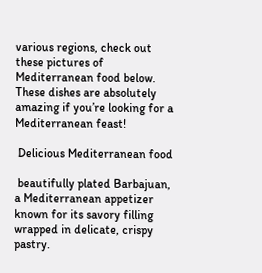various regions, check out these pictures of Mediterranean food below. These dishes are absolutely amazing if you’re looking for a Mediterranean feast!

 Delicious Mediterranean food

 beautifully plated Barbajuan, a Mediterranean appetizer known for its savory filling wrapped in delicate, crispy pastry.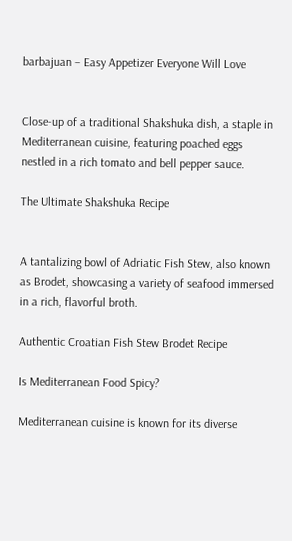barbajuan – Easy Appetizer Everyone Will Love


Close-up of a traditional Shakshuka dish, a staple in Mediterranean cuisine, featuring poached eggs nestled in a rich tomato and bell pepper sauce.

The Ultimate Shakshuka Recipe


A tantalizing bowl of Adriatic Fish Stew, also known as Brodet, showcasing a variety of seafood immersed in a rich, flavorful broth.

Authentic Croatian Fish Stew Brodet Recipe

Is Mediterranean Food Spicy?

Mediterranean cuisine is known for its diverse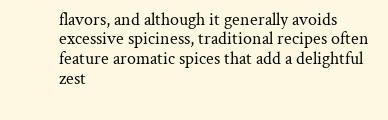flavors, and although it generally avoids excessive spiciness, traditional recipes often feature aromatic spices that add a delightful zest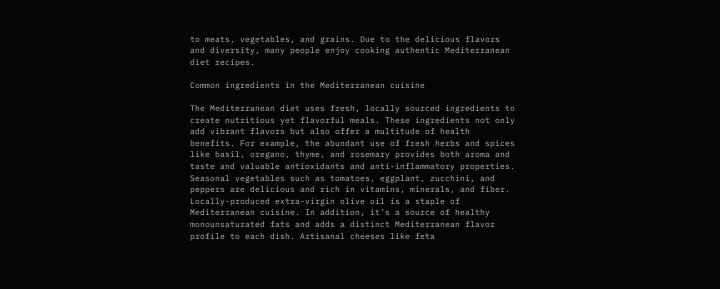to meats, vegetables, and grains. Due to the delicious flavors and diversity, many people enjoy cooking authentic Mediterranean diet recipes.

Common ingredients in the Mediterranean cuisine

The Mediterranean diet uses fresh, locally sourced ingredients to create nutritious yet flavorful meals. These ingredients not only add vibrant flavors but also offer a multitude of health benefits. For example, the abundant use of fresh herbs and spices like basil, oregano, thyme, and rosemary provides both aroma and taste and valuable antioxidants and anti-inflammatory properties. Seasonal vegetables such as tomatoes, eggplant, zucchini, and peppers are delicious and rich in vitamins, minerals, and fiber. Locally-produced extra-virgin olive oil is a staple of Mediterranean cuisine. In addition, it’s a source of healthy monounsaturated fats and adds a distinct Mediterranean flavor profile to each dish. Artisanal cheeses like feta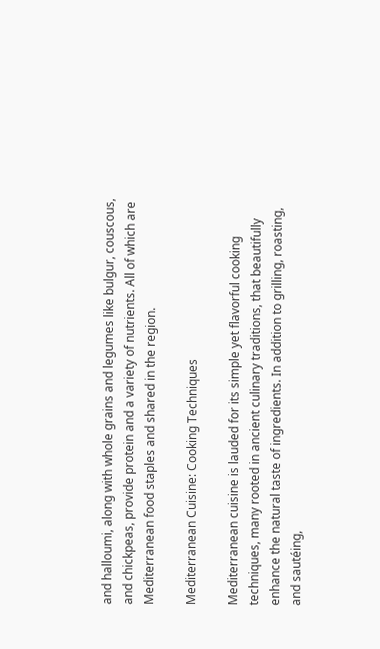and halloumi, along with whole grains and legumes like bulgur, couscous, and chickpeas, provide protein and a variety of nutrients. All of which are Mediterranean food staples and shared in the region.

Mediterranean Cuisine: Cooking Techniques

Mediterranean cuisine is lauded for its simple yet flavorful cooking techniques, many rooted in ancient culinary traditions, that beautifully enhance the natural taste of ingredients. In addition to grilling, roasting, and sautéing,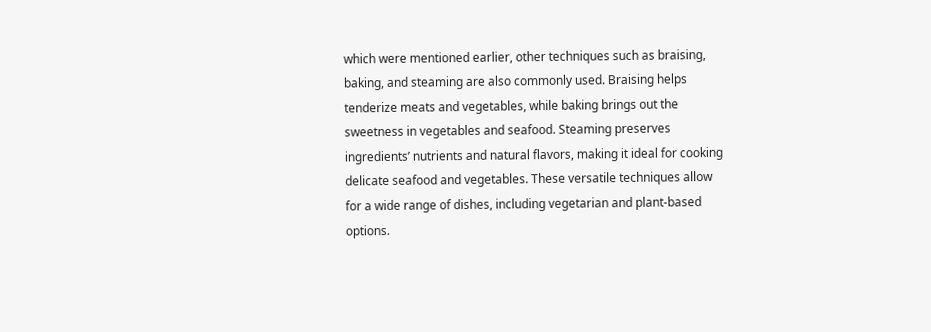which were mentioned earlier, other techniques such as braising, baking, and steaming are also commonly used. Braising helps tenderize meats and vegetables, while baking brings out the sweetness in vegetables and seafood. Steaming preserves ingredients’ nutrients and natural flavors, making it ideal for cooking delicate seafood and vegetables. These versatile techniques allow for a wide range of dishes, including vegetarian and plant-based options.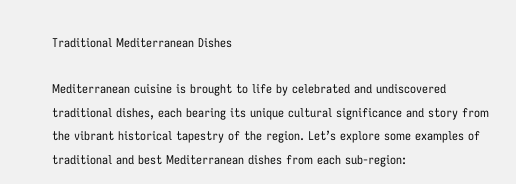Traditional Mediterranean Dishes

Mediterranean cuisine is brought to life by celebrated and undiscovered traditional dishes, each bearing its unique cultural significance and story from the vibrant historical tapestry of the region. Let’s explore some examples of traditional and best Mediterranean dishes from each sub-region: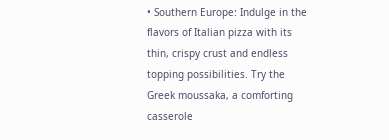• Southern Europe: Indulge in the flavors of Italian pizza with its thin, crispy crust and endless topping possibilities. Try the Greek moussaka, a comforting casserole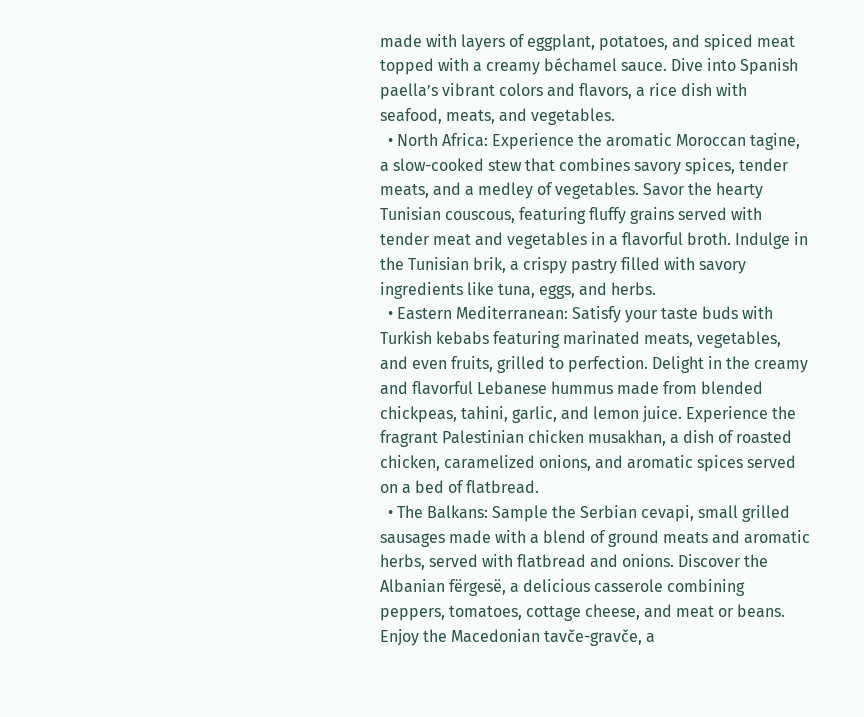made with layers of eggplant, potatoes, and spiced meat topped with a creamy béchamel sauce. Dive into Spanish paella’s vibrant colors and flavors, a rice dish with seafood, meats, and vegetables.
  • North Africa: Experience the aromatic Moroccan tagine, a slow-cooked stew that combines savory spices, tender meats, and a medley of vegetables. Savor the hearty Tunisian couscous, featuring fluffy grains served with tender meat and vegetables in a flavorful broth. Indulge in the Tunisian brik, a crispy pastry filled with savory ingredients like tuna, eggs, and herbs.
  • Eastern Mediterranean: Satisfy your taste buds with Turkish kebabs featuring marinated meats, vegetables, and even fruits, grilled to perfection. Delight in the creamy and flavorful Lebanese hummus made from blended chickpeas, tahini, garlic, and lemon juice. Experience the fragrant Palestinian chicken musakhan, a dish of roasted chicken, caramelized onions, and aromatic spices served on a bed of flatbread.
  • The Balkans: Sample the Serbian cevapi, small grilled sausages made with a blend of ground meats and aromatic herbs, served with flatbread and onions. Discover the Albanian fërgesë, a delicious casserole combining peppers, tomatoes, cottage cheese, and meat or beans. Enjoy the Macedonian tavče-gravče, a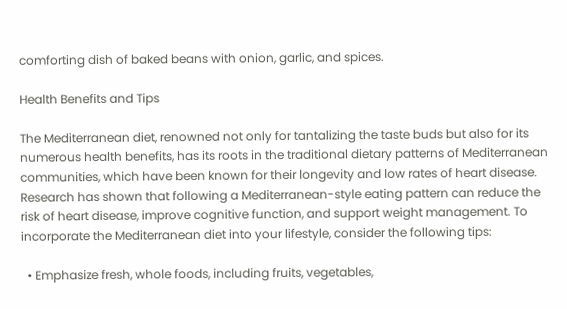comforting dish of baked beans with onion, garlic, and spices.

Health Benefits and Tips

The Mediterranean diet, renowned not only for tantalizing the taste buds but also for its numerous health benefits, has its roots in the traditional dietary patterns of Mediterranean communities, which have been known for their longevity and low rates of heart disease. Research has shown that following a Mediterranean-style eating pattern can reduce the risk of heart disease, improve cognitive function, and support weight management. To incorporate the Mediterranean diet into your lifestyle, consider the following tips:

  • Emphasize fresh, whole foods, including fruits, vegetables,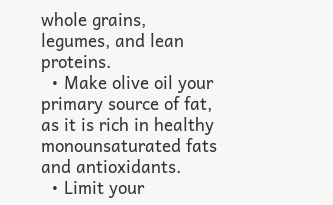whole grains, legumes, and lean proteins.
  • Make olive oil your primary source of fat, as it is rich in healthy monounsaturated fats and antioxidants.
  • Limit your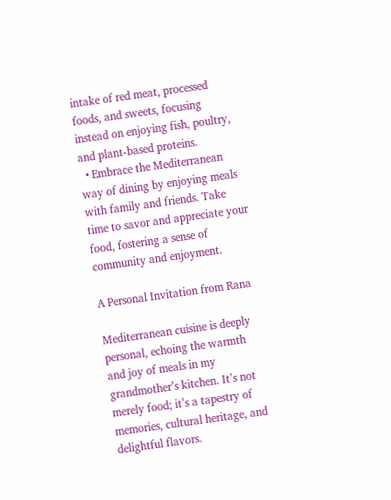intake of red meat, processed foods, and sweets, focusing instead on enjoying fish, poultry, and plant-based proteins.
  • Embrace the Mediterranean way of dining by enjoying meals with family and friends. Take time to savor and appreciate your food, fostering a sense of community and enjoyment.

A Personal Invitation from Rana

Mediterranean cuisine is deeply personal, echoing the warmth and joy of meals in my grandmother’s kitchen. It’s not merely food; it’s a tapestry of memories, cultural heritage, and delightful flavors.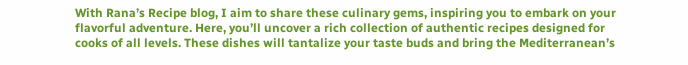With Rana’s Recipe blog, I aim to share these culinary gems, inspiring you to embark on your flavorful adventure. Here, you’ll uncover a rich collection of authentic recipes designed for cooks of all levels. These dishes will tantalize your taste buds and bring the Mediterranean’s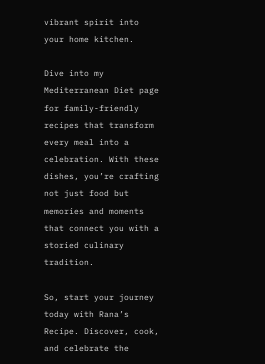vibrant spirit into your home kitchen.

Dive into my Mediterranean Diet page for family-friendly recipes that transform every meal into a celebration. With these dishes, you’re crafting not just food but memories and moments that connect you with a storied culinary tradition.

So, start your journey today with Rana’s Recipe. Discover, cook, and celebrate the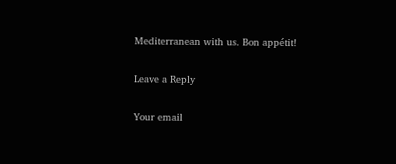Mediterranean with us. Bon appétit!

Leave a Reply

Your email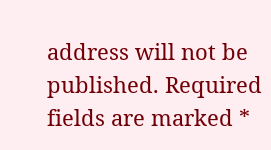address will not be published. Required fields are marked *